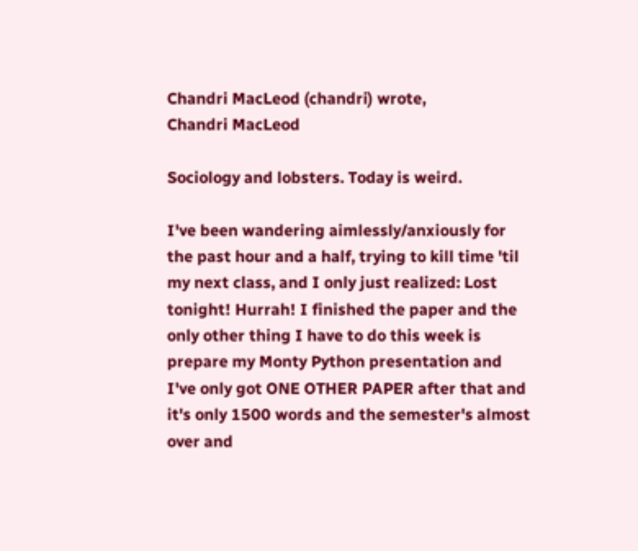Chandri MacLeod (chandri) wrote,
Chandri MacLeod

Sociology and lobsters. Today is weird.

I've been wandering aimlessly/anxiously for the past hour and a half, trying to kill time 'til my next class, and I only just realized: Lost tonight! Hurrah! I finished the paper and the only other thing I have to do this week is prepare my Monty Python presentation and I've only got ONE OTHER PAPER after that and it's only 1500 words and the semester's almost over and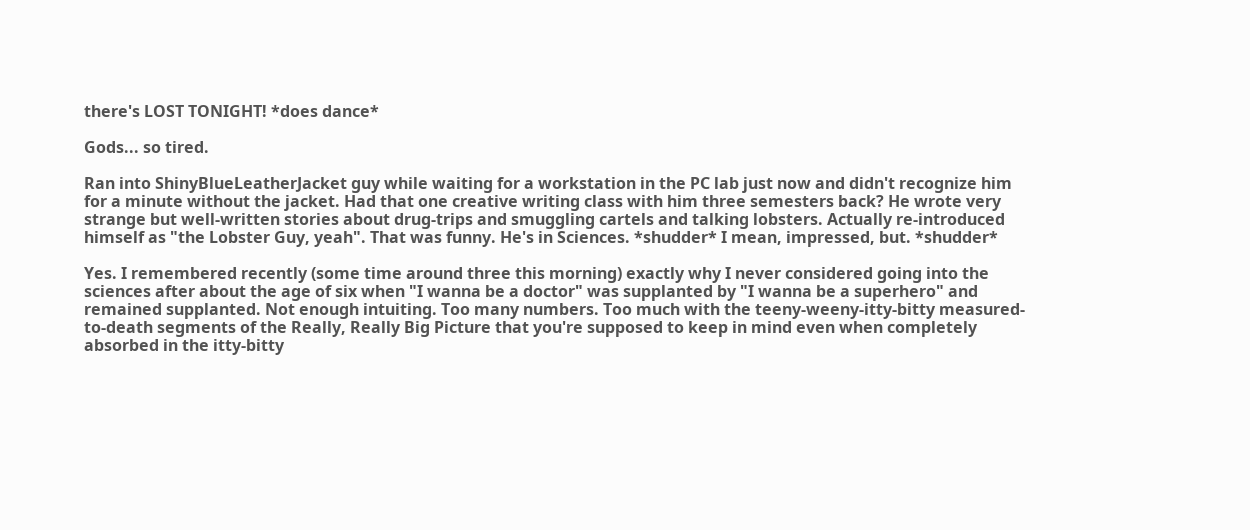there's LOST TONIGHT! *does dance*

Gods... so tired.

Ran into ShinyBlueLeatherJacket guy while waiting for a workstation in the PC lab just now and didn't recognize him for a minute without the jacket. Had that one creative writing class with him three semesters back? He wrote very strange but well-written stories about drug-trips and smuggling cartels and talking lobsters. Actually re-introduced himself as "the Lobster Guy, yeah". That was funny. He's in Sciences. *shudder* I mean, impressed, but. *shudder*

Yes. I remembered recently (some time around three this morning) exactly why I never considered going into the sciences after about the age of six when "I wanna be a doctor" was supplanted by "I wanna be a superhero" and remained supplanted. Not enough intuiting. Too many numbers. Too much with the teeny-weeny-itty-bitty measured-to-death segments of the Really, Really Big Picture that you're supposed to keep in mind even when completely absorbed in the itty-bitty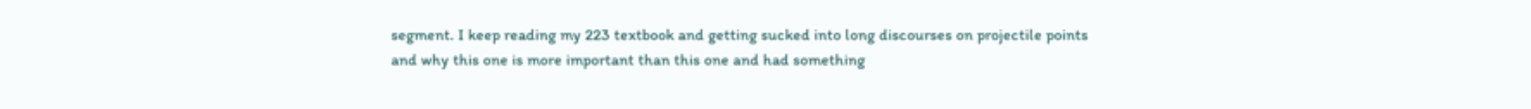segment. I keep reading my 223 textbook and getting sucked into long discourses on projectile points and why this one is more important than this one and had something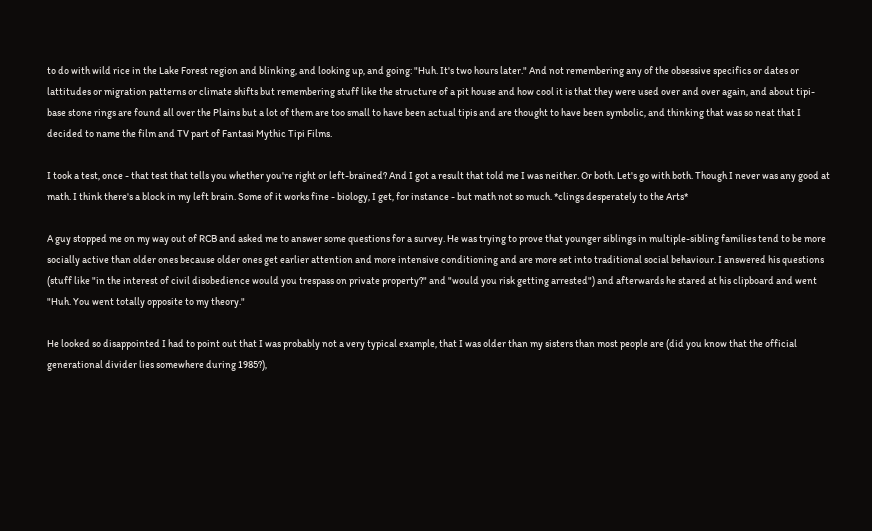to do with wild rice in the Lake Forest region and blinking, and looking up, and going: "Huh. It's two hours later." And not remembering any of the obsessive specifics or dates or lattitudes or migration patterns or climate shifts but remembering stuff like the structure of a pit house and how cool it is that they were used over and over again, and about tipi-base stone rings are found all over the Plains but a lot of them are too small to have been actual tipis and are thought to have been symbolic, and thinking that was so neat that I decided to name the film and TV part of Fantasi Mythic Tipi Films.

I took a test, once - that test that tells you whether you're right or left-brained? And I got a result that told me I was neither. Or both. Let's go with both. Though I never was any good at math. I think there's a block in my left brain. Some of it works fine - biology, I get, for instance - but math not so much. *clings desperately to the Arts*

A guy stopped me on my way out of RCB and asked me to answer some questions for a survey. He was trying to prove that younger siblings in multiple-sibling families tend to be more socially active than older ones because older ones get earlier attention and more intensive conditioning and are more set into traditional social behaviour. I answered his questions (stuff like "in the interest of civil disobedience would you trespass on private property?" and "would you risk getting arrested") and afterwards he stared at his clipboard and went "Huh. You went totally opposite to my theory."

He looked so disappointed I had to point out that I was probably not a very typical example, that I was older than my sisters than most people are (did you know that the official generational divider lies somewhere during 1985?),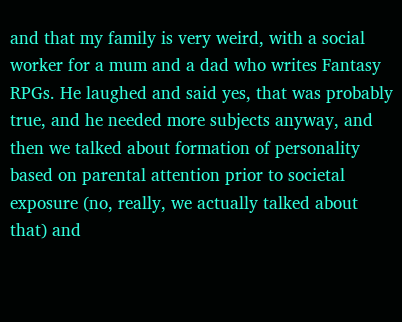and that my family is very weird, with a social worker for a mum and a dad who writes Fantasy RPGs. He laughed and said yes, that was probably true, and he needed more subjects anyway, and then we talked about formation of personality based on parental attention prior to societal exposure (no, really, we actually talked about that) and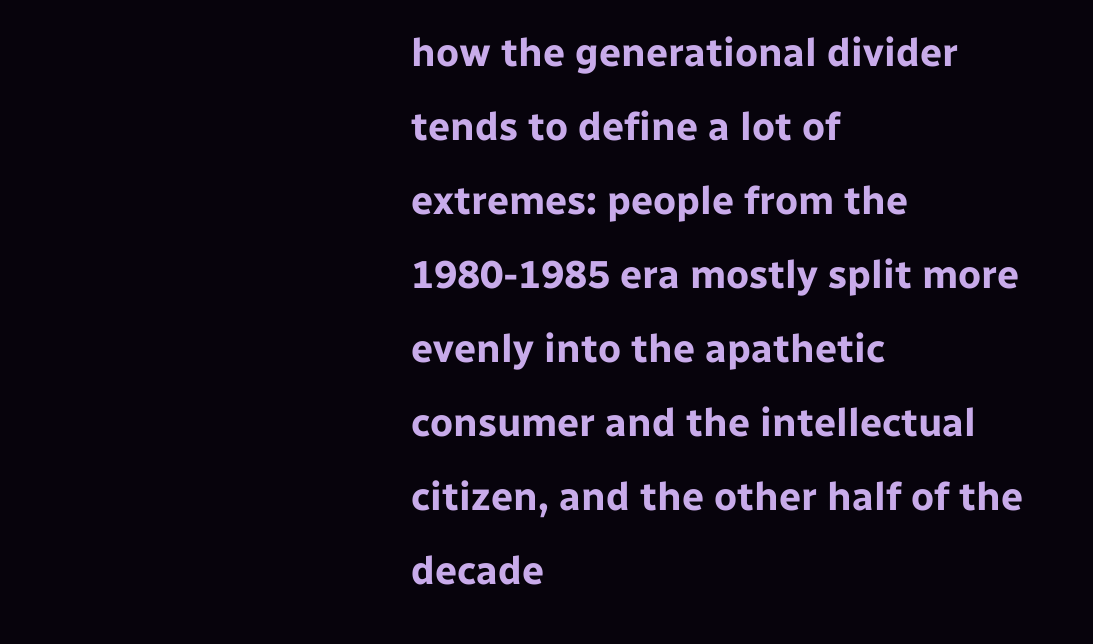how the generational divider tends to define a lot of extremes: people from the 1980-1985 era mostly split more evenly into the apathetic consumer and the intellectual citizen, and the other half of the decade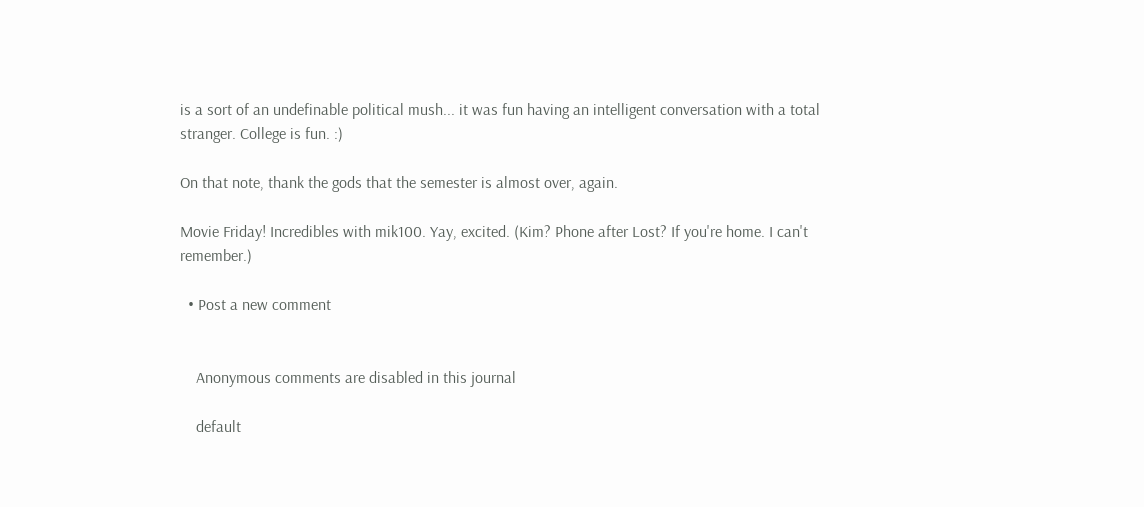is a sort of an undefinable political mush... it was fun having an intelligent conversation with a total stranger. College is fun. :)

On that note, thank the gods that the semester is almost over, again.

Movie Friday! Incredibles with mik100. Yay, excited. (Kim? Phone after Lost? If you're home. I can't remember.)

  • Post a new comment


    Anonymous comments are disabled in this journal

    default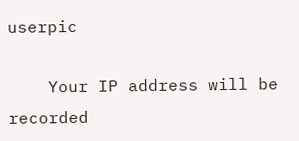userpic

    Your IP address will be recorded